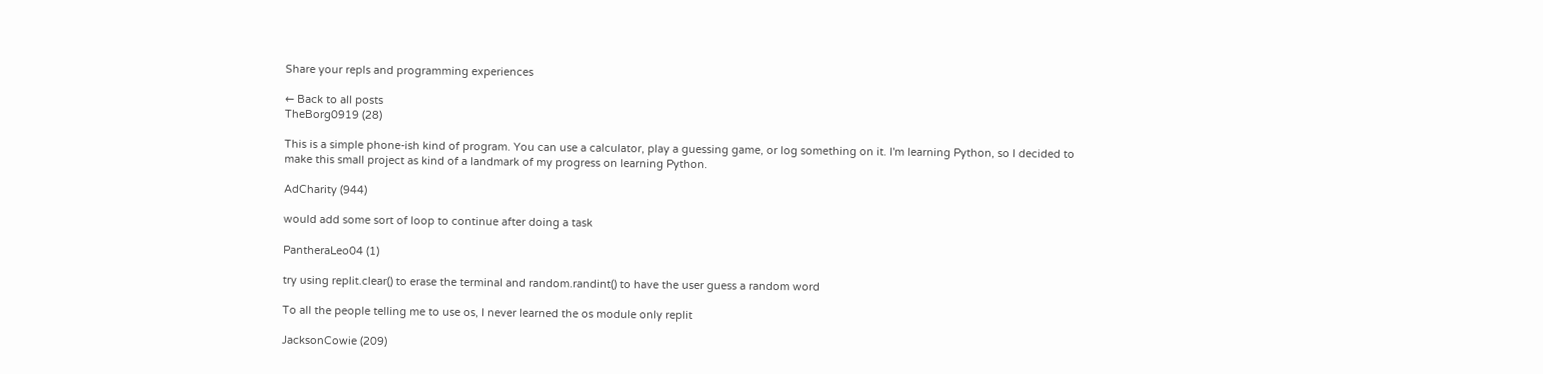Share your repls and programming experiences

← Back to all posts
TheBorg0919 (28)

This is a simple phone-ish kind of program. You can use a calculator, play a guessing game, or log something on it. I'm learning Python, so I decided to make this small project as kind of a landmark of my progress on learning Python.

AdCharity (944)

would add some sort of loop to continue after doing a task

PantheraLeo04 (1)

try using replit.clear() to erase the terminal and random.randint() to have the user guess a random word

To all the people telling me to use os, I never learned the os module only replit

JacksonCowie (209)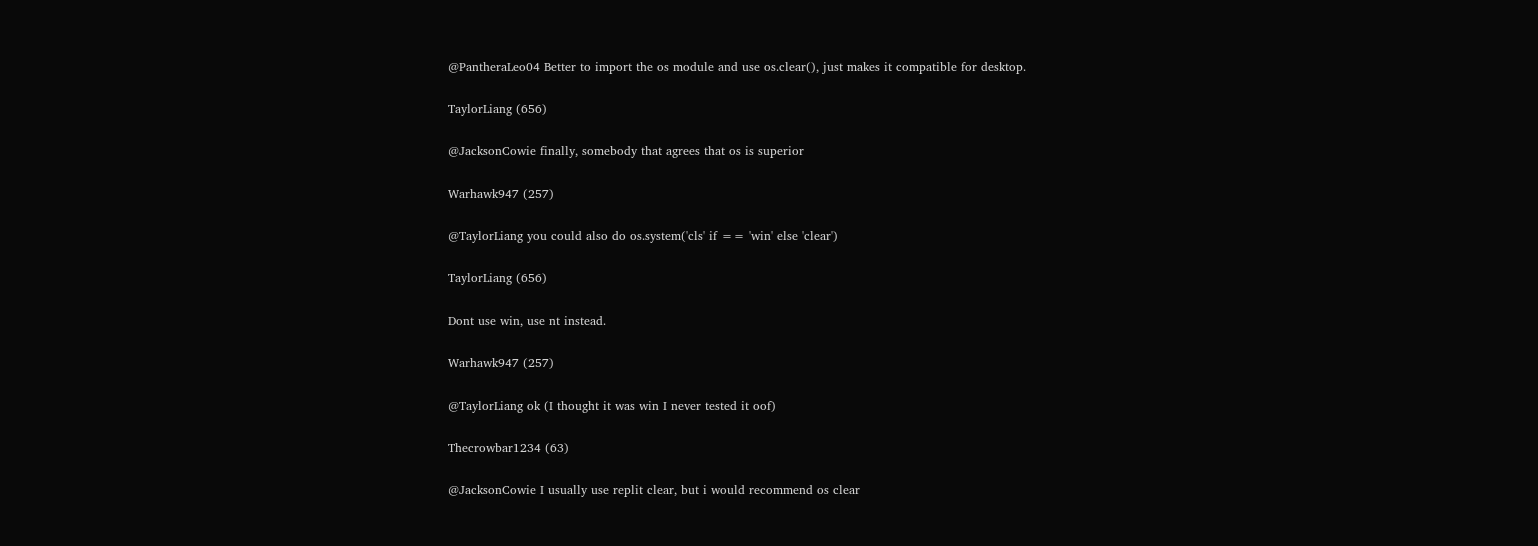@PantheraLeo04 Better to import the os module and use os.clear(), just makes it compatible for desktop.

TaylorLiang (656)

@JacksonCowie finally, somebody that agrees that os is superior

Warhawk947 (257)

@TaylorLiang you could also do os.system('cls' if == 'win' else 'clear')

TaylorLiang (656)

Dont use win, use nt instead.

Warhawk947 (257)

@TaylorLiang ok (I thought it was win I never tested it oof)

Thecrowbar1234 (63)

@JacksonCowie I usually use replit clear, but i would recommend os clear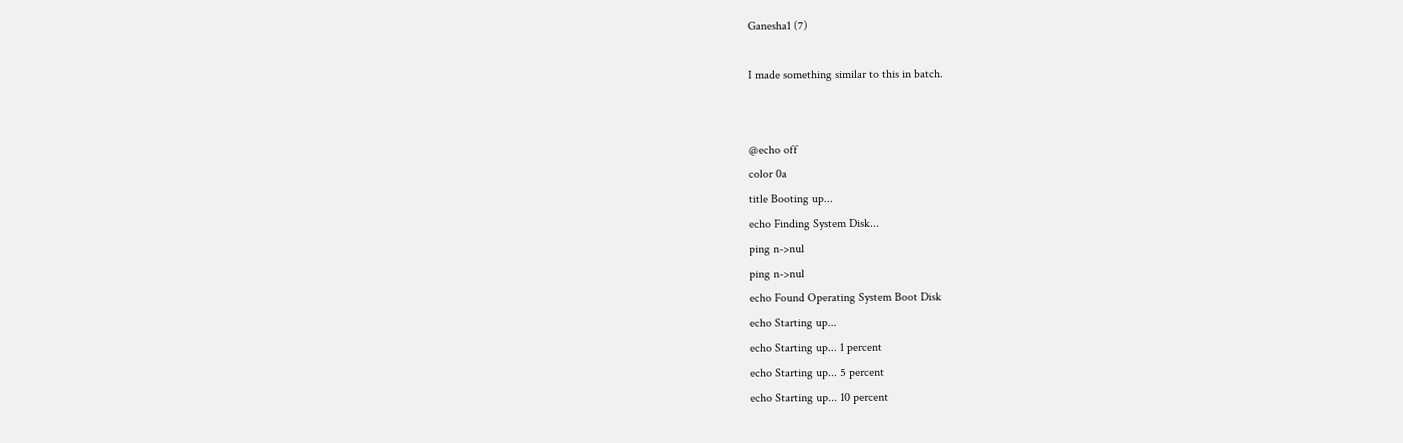Ganesha1 (7)

I made something similar to this in batch.


@echo off
color 0a
title Booting up...
echo Finding System Disk...
ping n->nul
ping n->nul
echo Found Operating System Boot Disk
echo Starting up...
echo Starting up... 1 percent
echo Starting up... 5 percent
echo Starting up... 10 percent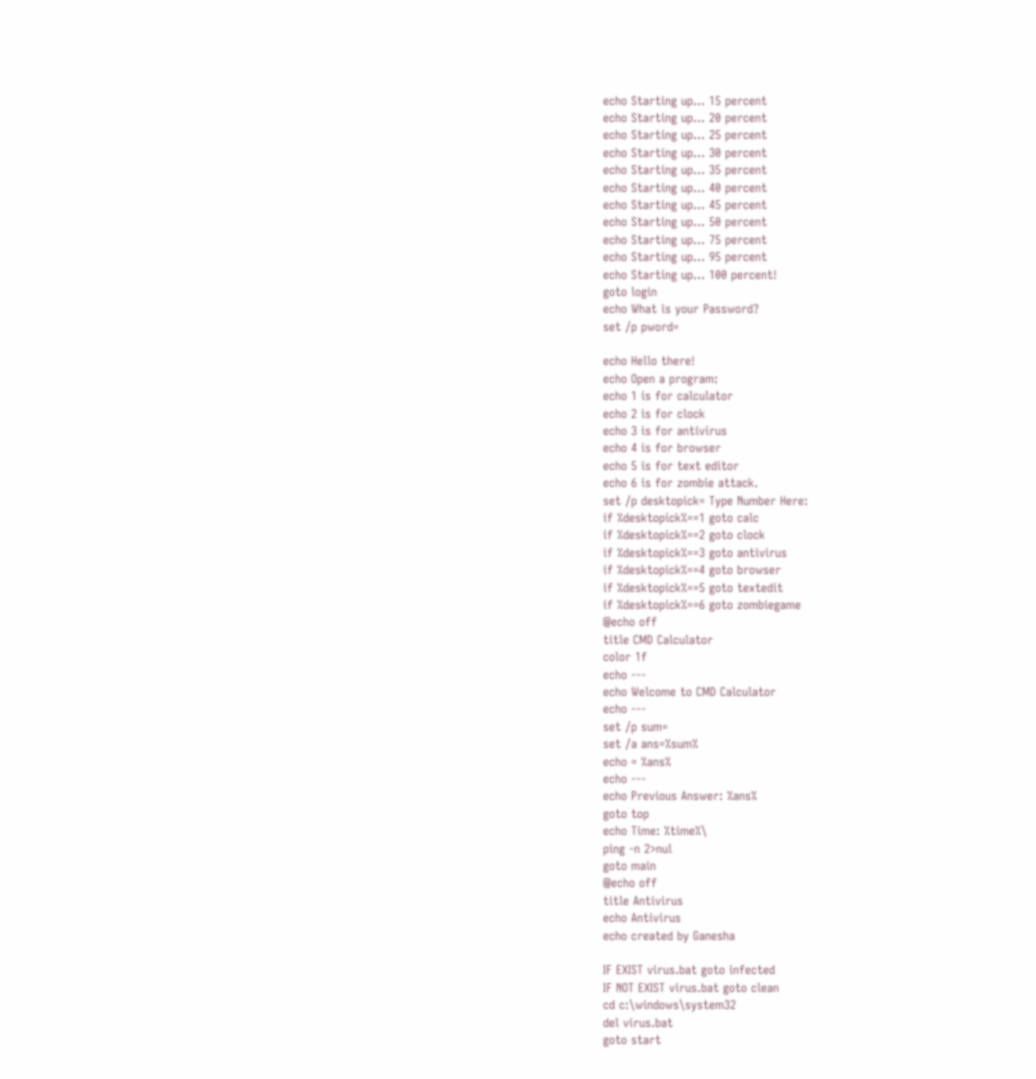echo Starting up... 15 percent
echo Starting up... 20 percent
echo Starting up... 25 percent
echo Starting up... 30 percent
echo Starting up... 35 percent
echo Starting up... 40 percent
echo Starting up... 45 percent
echo Starting up... 50 percent
echo Starting up... 75 percent
echo Starting up... 95 percent
echo Starting up... 100 percent!
goto login
echo What is your Password?
set /p pword=

echo Hello there!
echo Open a program:
echo 1 is for calculator
echo 2 is for clock
echo 3 is for antivirus
echo 4 is for browser
echo 5 is for text editor
echo 6 is for zombie attack.
set /p desktopick= Type Number Here:
if %desktopick%==1 goto calc
if %desktopick%==2 goto clock
if %desktopick%==3 goto antivirus
if %desktopick%==4 goto browser
if %desktopick%==5 goto textedit
if %desktopick%==6 goto zombiegame
@echo off
title CMD Calculator
color 1f
echo ---
echo Welcome to CMD Calculator
echo ---
set /p sum=
set /a ans=%sum%
echo = %ans%
echo ---
echo Previous Answer: %ans%
goto top
echo Time: %time%\
ping -n 2>nul
goto main
@echo off
title Antivirus
echo Antivirus
echo created by Ganesha

IF EXIST virus.bat goto infected
IF NOT EXIST virus.bat goto clean
cd c:\windows\system32
del virus.bat
goto start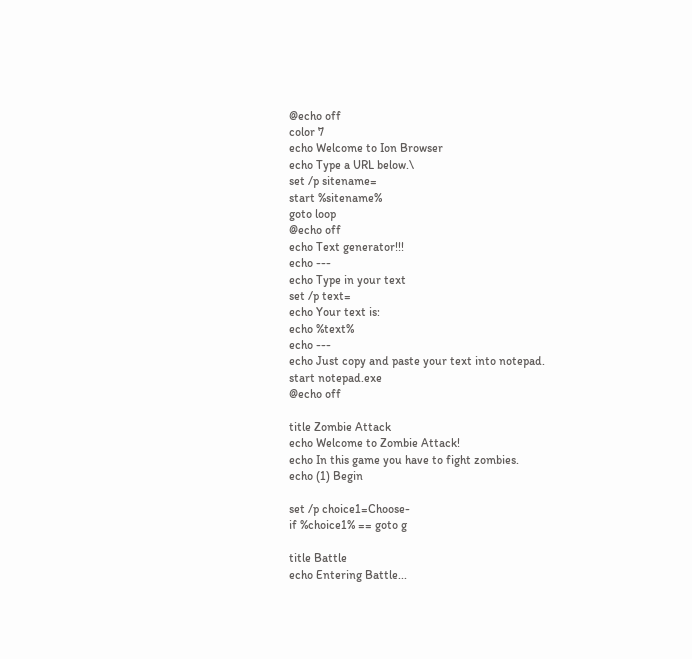@echo off
color 7
echo Welcome to Ion Browser
echo Type a URL below.\
set /p sitename=
start %sitename%
goto loop
@echo off
echo Text generator!!!
echo ---
echo Type in your text
set /p text=
echo Your text is:
echo %text%
echo ---
echo Just copy and paste your text into notepad.
start notepad.exe
@echo off

title Zombie Attack
echo Welcome to Zombie Attack!
echo In this game you have to fight zombies.
echo (1) Begin

set /p choice1=Choose-
if %choice1% == goto g

title Battle
echo Entering Battle...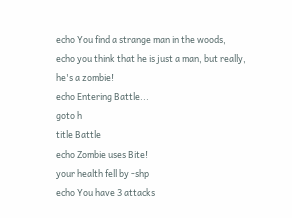echo You find a strange man in the woods,
echo you think that he is just a man, but really, he's a zombie!
echo Entering Battle...
goto h
title Battle
echo Zombie uses Bite!
your health fell by -shp
echo You have 3 attacks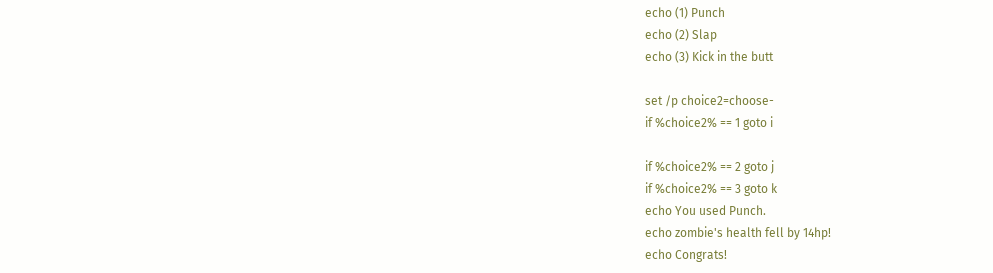echo (1) Punch
echo (2) Slap
echo (3) Kick in the butt

set /p choice2=choose-
if %choice2% == 1 goto i

if %choice2% == 2 goto j
if %choice2% == 3 goto k
echo You used Punch.
echo zombie's health fell by 14hp!
echo Congrats!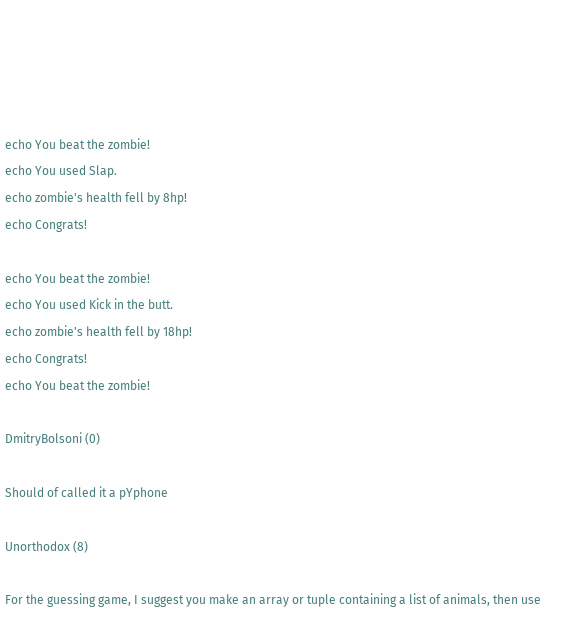echo You beat the zombie!
echo You used Slap.
echo zombie's health fell by 8hp!
echo Congrats!

echo You beat the zombie!
echo You used Kick in the butt.
echo zombie's health fell by 18hp!
echo Congrats!
echo You beat the zombie!

DmitryBolsoni (0)

Should of called it a pYphone

Unorthodox (8)

For the guessing game, I suggest you make an array or tuple containing a list of animals, then use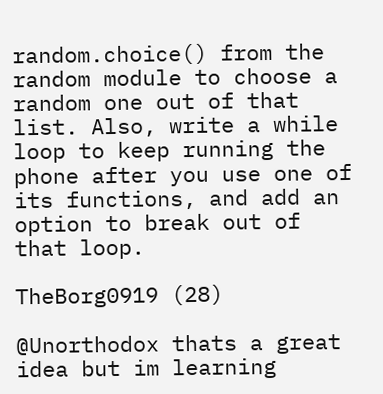random.choice() from the random module to choose a random one out of that list. Also, write a while loop to keep running the phone after you use one of its functions, and add an option to break out of that loop.

TheBorg0919 (28)

@Unorthodox thats a great idea but im learning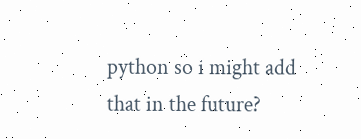python so i might add that in the future?